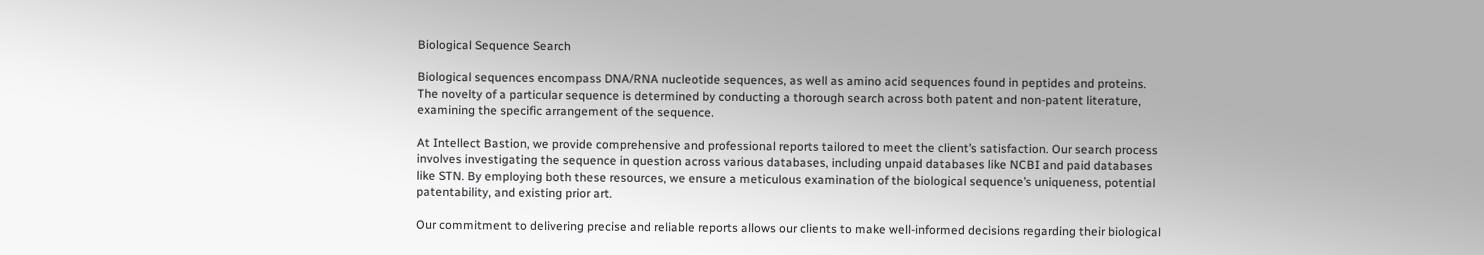Biological Sequence Search

Biological sequences encompass DNA/RNA nucleotide sequences, as well as amino acid sequences found in peptides and proteins. The novelty of a particular sequence is determined by conducting a thorough search across both patent and non-patent literature, examining the specific arrangement of the sequence.

At Intellect Bastion, we provide comprehensive and professional reports tailored to meet the client’s satisfaction. Our search process involves investigating the sequence in question across various databases, including unpaid databases like NCBI and paid databases like STN. By employing both these resources, we ensure a meticulous examination of the biological sequence’s uniqueness, potential patentability, and existing prior art.

Our commitment to delivering precise and reliable reports allows our clients to make well-informed decisions regarding their biological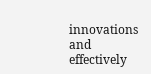innovations and effectively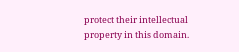protect their intellectual property in this domain.